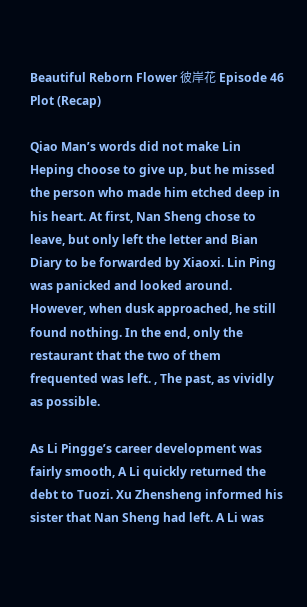Beautiful Reborn Flower 彼岸花 Episode 46 Plot (Recap)

Qiao Man’s words did not make Lin Heping choose to give up, but he missed the person who made him etched deep in his heart. At first, Nan Sheng chose to leave, but only left the letter and Bian Diary to be forwarded by Xiaoxi. Lin Ping was panicked and looked around. However, when dusk approached, he still found nothing. In the end, only the restaurant that the two of them frequented was left. , The past, as vividly as possible.

As Li Pingge’s career development was fairly smooth, A Li quickly returned the debt to Tuozi. Xu Zhensheng informed his sister that Nan Sheng had left. A Li was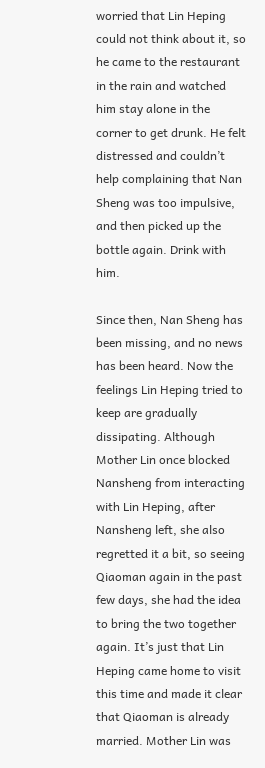worried that Lin Heping could not think about it, so he came to the restaurant in the rain and watched him stay alone in the corner to get drunk. He felt distressed and couldn’t help complaining that Nan Sheng was too impulsive, and then picked up the bottle again. Drink with him.

Since then, Nan Sheng has been missing, and no news has been heard. Now the feelings Lin Heping tried to keep are gradually dissipating. Although Mother Lin once blocked Nansheng from interacting with Lin Heping, after Nansheng left, she also regretted it a bit, so seeing Qiaoman again in the past few days, she had the idea to bring the two together again. It’s just that Lin Heping came home to visit this time and made it clear that Qiaoman is already married. Mother Lin was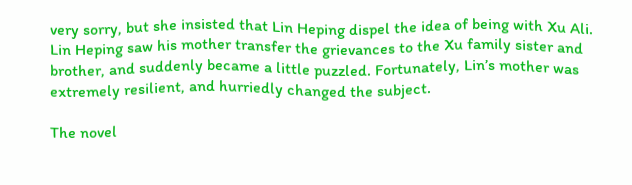very sorry, but she insisted that Lin Heping dispel the idea of being with Xu Ali. Lin Heping saw his mother transfer the grievances to the Xu family sister and brother, and suddenly became a little puzzled. Fortunately, Lin’s mother was extremely resilient, and hurriedly changed the subject.

The novel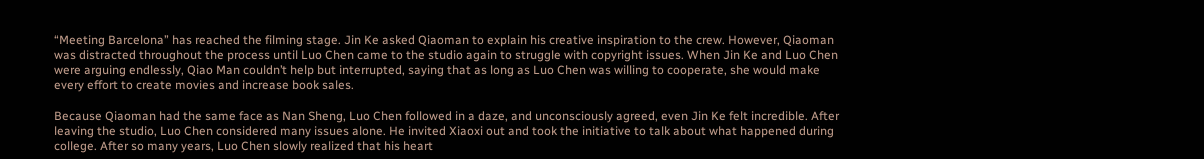“Meeting Barcelona” has reached the filming stage. Jin Ke asked Qiaoman to explain his creative inspiration to the crew. However, Qiaoman was distracted throughout the process until Luo Chen came to the studio again to struggle with copyright issues. When Jin Ke and Luo Chen were arguing endlessly, Qiao Man couldn’t help but interrupted, saying that as long as Luo Chen was willing to cooperate, she would make every effort to create movies and increase book sales.

Because Qiaoman had the same face as Nan Sheng, Luo Chen followed in a daze, and unconsciously agreed, even Jin Ke felt incredible. After leaving the studio, Luo Chen considered many issues alone. He invited Xiaoxi out and took the initiative to talk about what happened during college. After so many years, Luo Chen slowly realized that his heart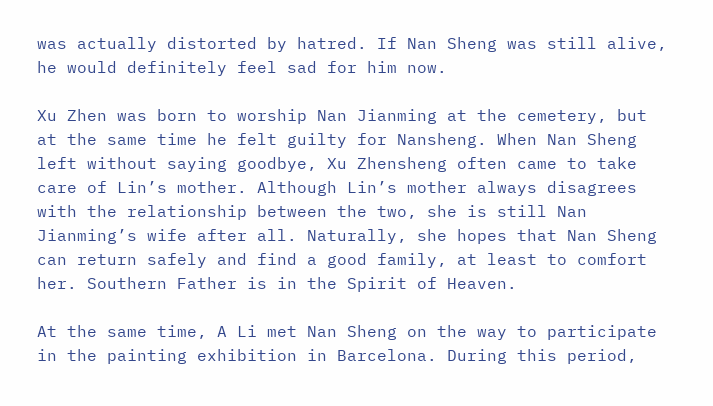was actually distorted by hatred. If Nan Sheng was still alive, he would definitely feel sad for him now.

Xu Zhen was born to worship Nan Jianming at the cemetery, but at the same time he felt guilty for Nansheng. When Nan Sheng left without saying goodbye, Xu Zhensheng often came to take care of Lin’s mother. Although Lin’s mother always disagrees with the relationship between the two, she is still Nan Jianming’s wife after all. Naturally, she hopes that Nan Sheng can return safely and find a good family, at least to comfort her. Southern Father is in the Spirit of Heaven.

At the same time, A Li met Nan Sheng on the way to participate in the painting exhibition in Barcelona. During this period,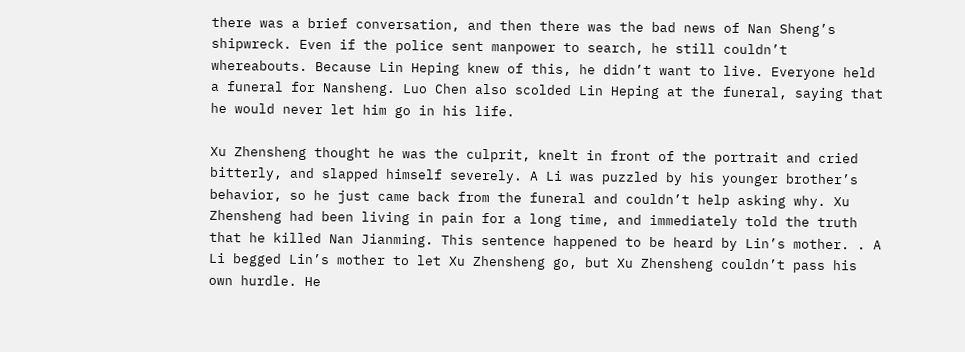there was a brief conversation, and then there was the bad news of Nan Sheng’s shipwreck. Even if the police sent manpower to search, he still couldn’t whereabouts. Because Lin Heping knew of this, he didn’t want to live. Everyone held a funeral for Nansheng. Luo Chen also scolded Lin Heping at the funeral, saying that he would never let him go in his life.

Xu Zhensheng thought he was the culprit, knelt in front of the portrait and cried bitterly, and slapped himself severely. A Li was puzzled by his younger brother’s behavior, so he just came back from the funeral and couldn’t help asking why. Xu Zhensheng had been living in pain for a long time, and immediately told the truth that he killed Nan Jianming. This sentence happened to be heard by Lin’s mother. . A Li begged Lin’s mother to let Xu Zhensheng go, but Xu Zhensheng couldn’t pass his own hurdle. He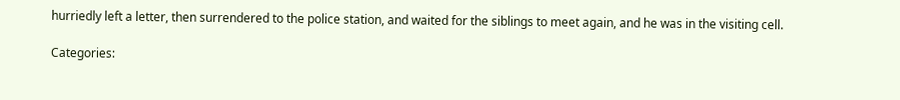hurriedly left a letter, then surrendered to the police station, and waited for the siblings to meet again, and he was in the visiting cell.

Categories: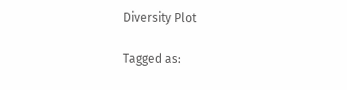Diversity Plot

Tagged as: